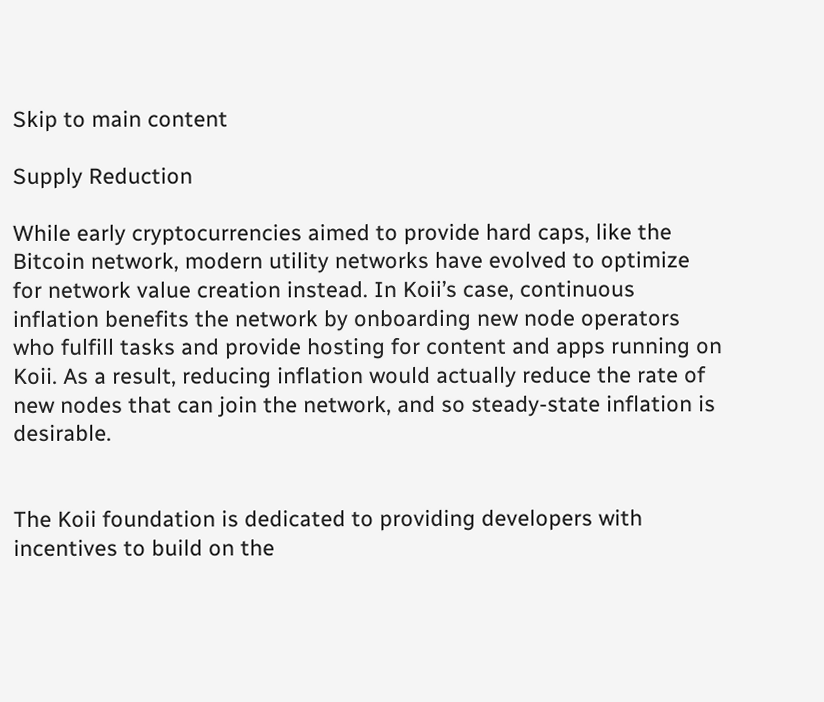Skip to main content

Supply Reduction

While early cryptocurrencies aimed to provide hard caps, like the Bitcoin network, modern utility networks have evolved to optimize for network value creation instead. In Koii’s case, continuous inflation benefits the network by onboarding new node operators who fulfill tasks and provide hosting for content and apps running on Koii. As a result, reducing inflation would actually reduce the rate of new nodes that can join the network, and so steady-state inflation is desirable.


The Koii foundation is dedicated to providing developers with incentives to build on the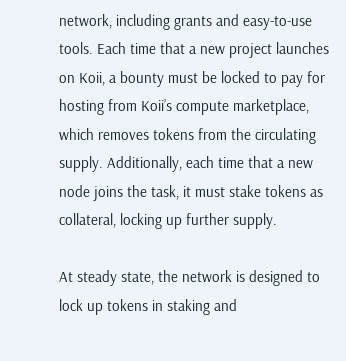network, including grants and easy-to-use tools. Each time that a new project launches on Koii, a bounty must be locked to pay for hosting from Koii’s compute marketplace, which removes tokens from the circulating supply. Additionally, each time that a new node joins the task, it must stake tokens as collateral, locking up further supply.

At steady state, the network is designed to lock up tokens in staking and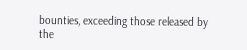bounties, exceeding those released by the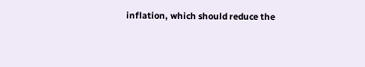inflation, which should reduce the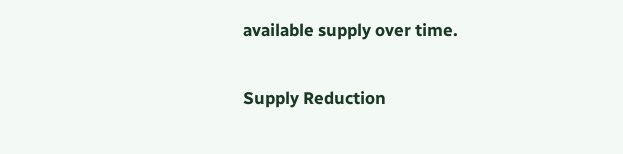available supply over time.

Supply Reduction